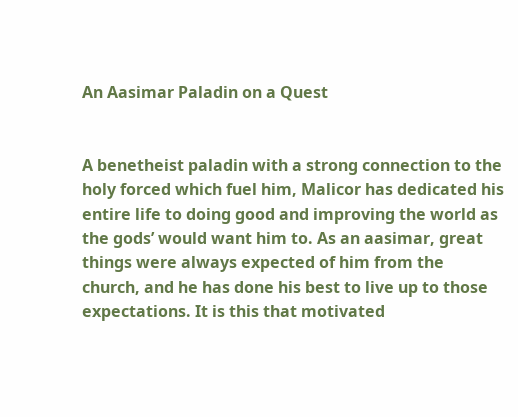An Aasimar Paladin on a Quest


A benetheist paladin with a strong connection to the holy forced which fuel him, Malicor has dedicated his entire life to doing good and improving the world as the gods’ would want him to. As an aasimar, great things were always expected of him from the church, and he has done his best to live up to those expectations. It is this that motivated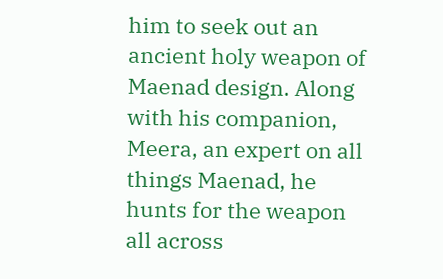him to seek out an ancient holy weapon of Maenad design. Along with his companion, Meera, an expert on all things Maenad, he hunts for the weapon all across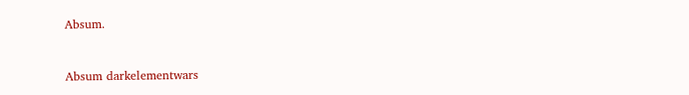Absum.



Absum darkelementwars